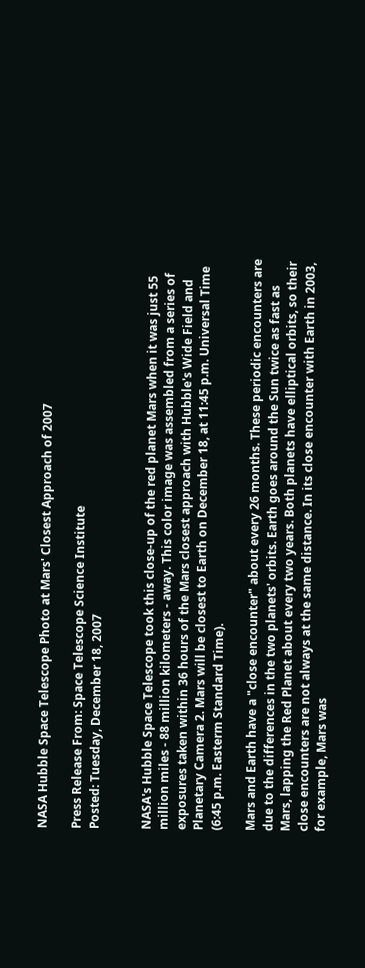NASA Hubble Space Telescope Photo at Mars' Closest Approach of 2007

Press Release From: Space Telescope Science Institute
Posted: Tuesday, December 18, 2007


NASA's Hubble Space Telescope took this close-up of the red planet Mars when it was just 55 million miles - 88 million kilometers - away. This color image was assembled from a series of exposures taken within 36 hours of the Mars closest approach with Hubble's Wide Field and Planetary Camera 2. Mars will be closest to Earth on December 18, at 11:45 p.m. Universal Time (6:45 p.m. Easterm Standard Time).

Mars and Earth have a "close encounter" about every 26 months. These periodic encounters are due to the differences in the two planets' orbits. Earth goes around the Sun twice as fast as Mars, lapping the Red Planet about every two years. Both planets have elliptical orbits, so their close encounters are not always at the same distance. In its close encounter with Earth in 2003, for example, Mars was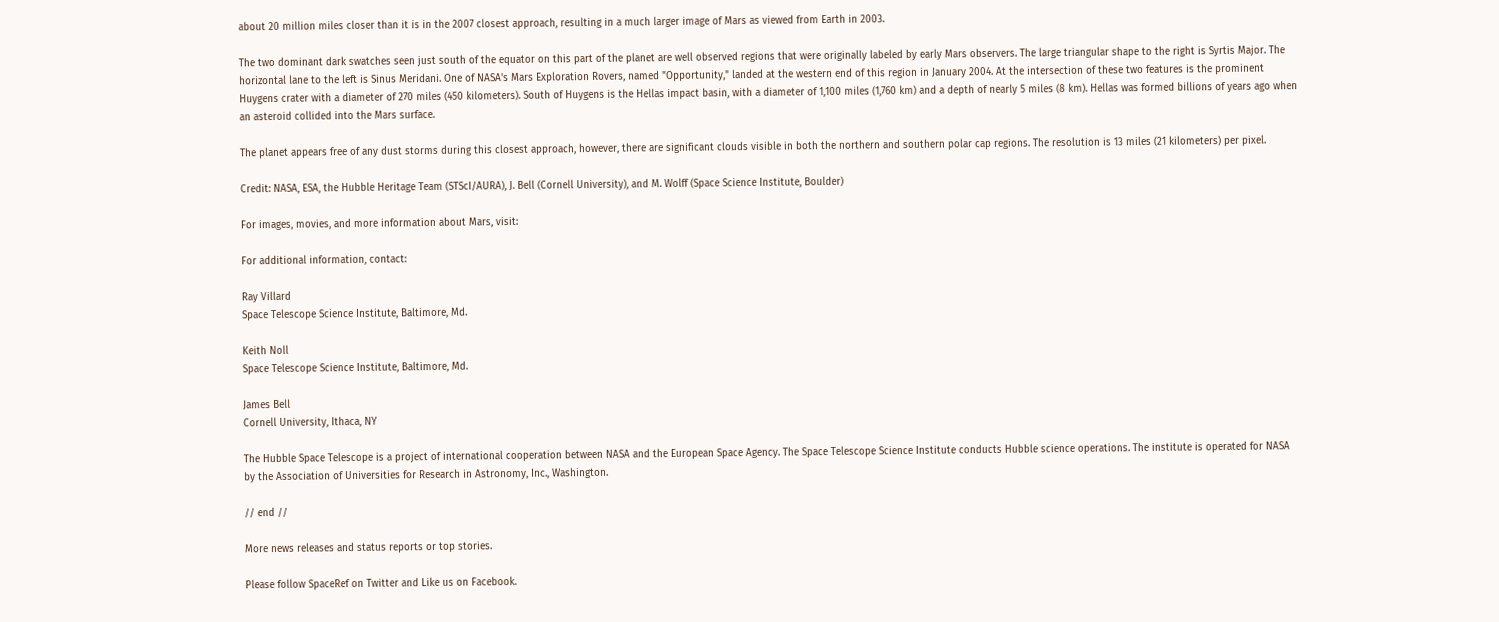about 20 million miles closer than it is in the 2007 closest approach, resulting in a much larger image of Mars as viewed from Earth in 2003.

The two dominant dark swatches seen just south of the equator on this part of the planet are well observed regions that were originally labeled by early Mars observers. The large triangular shape to the right is Syrtis Major. The horizontal lane to the left is Sinus Meridani. One of NASA's Mars Exploration Rovers, named "Opportunity," landed at the western end of this region in January 2004. At the intersection of these two features is the prominent Huygens crater with a diameter of 270 miles (450 kilometers). South of Huygens is the Hellas impact basin, with a diameter of 1,100 miles (1,760 km) and a depth of nearly 5 miles (8 km). Hellas was formed billions of years ago when an asteroid collided into the Mars surface.

The planet appears free of any dust storms during this closest approach, however, there are significant clouds visible in both the northern and southern polar cap regions. The resolution is 13 miles (21 kilometers) per pixel.

Credit: NASA, ESA, the Hubble Heritage Team (STScI/AURA), J. Bell (Cornell University), and M. Wolff (Space Science Institute, Boulder)

For images, movies, and more information about Mars, visit:

For additional information, contact:

Ray Villard
Space Telescope Science Institute, Baltimore, Md.

Keith Noll
Space Telescope Science Institute, Baltimore, Md.

James Bell
Cornell University, Ithaca, NY

The Hubble Space Telescope is a project of international cooperation between NASA and the European Space Agency. The Space Telescope Science Institute conducts Hubble science operations. The institute is operated for NASA by the Association of Universities for Research in Astronomy, Inc., Washington.

// end //

More news releases and status reports or top stories.

Please follow SpaceRef on Twitter and Like us on Facebook.